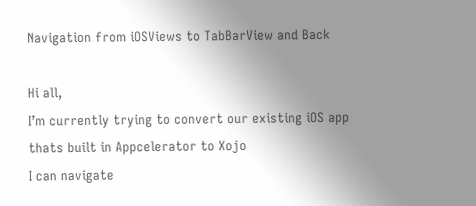Navigation from iOSViews to TabBarView and Back

Hi all,
I’m currently trying to convert our existing iOS app thats built in Appcelerator to Xojo
I can navigate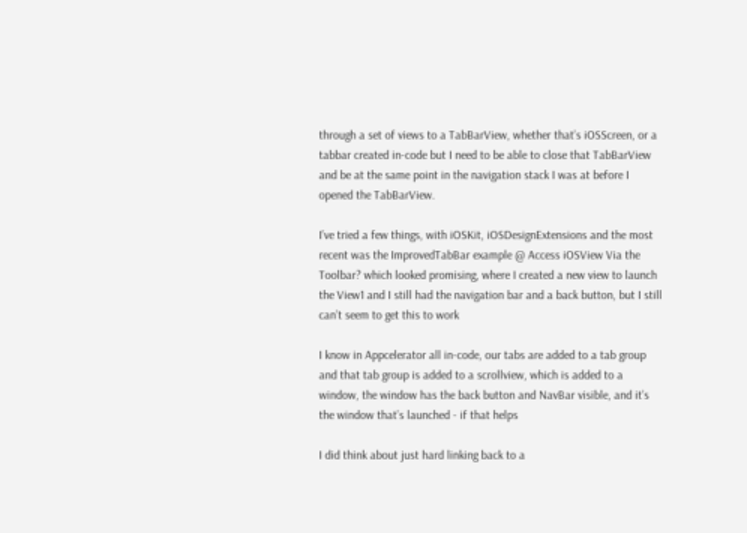through a set of views to a TabBarView, whether that’s iOSScreen, or a tabbar created in-code but I need to be able to close that TabBarView and be at the same point in the navigation stack I was at before I opened the TabBarView.

I’ve tried a few things, with iOSKit, iOSDesignExtensions and the most recent was the ImprovedTabBar example @ Access iOSView Via the Toolbar? which looked promising, where I created a new view to launch the View1 and I still had the navigation bar and a back button, but I still can’t seem to get this to work

I know in Appcelerator all in-code, our tabs are added to a tab group and that tab group is added to a scrollview, which is added to a window, the window has the back button and NavBar visible, and it’s the window that’s launched - if that helps

I did think about just hard linking back to a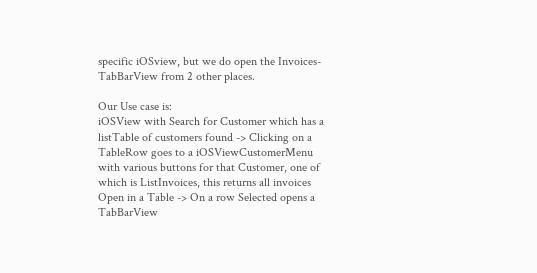specific iOSview, but we do open the Invoices-TabBarView from 2 other places.

Our Use case is:
iOSView with Search for Customer which has a listTable of customers found -> Clicking on a TableRow goes to a iOSViewCustomerMenu with various buttons for that Customer, one of which is ListInvoices, this returns all invoices Open in a Table -> On a row Selected opens a TabBarView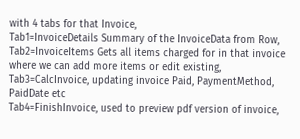with 4 tabs for that Invoice,
Tab1=InvoiceDetails Summary of the InvoiceData from Row,
Tab2=InvoiceItems Gets all items charged for in that invoice where we can add more items or edit existing,
Tab3=CalcInvoice, updating invoice Paid, PaymentMethod, PaidDate etc
Tab4=FinishInvoice, used to preview pdf version of invoice,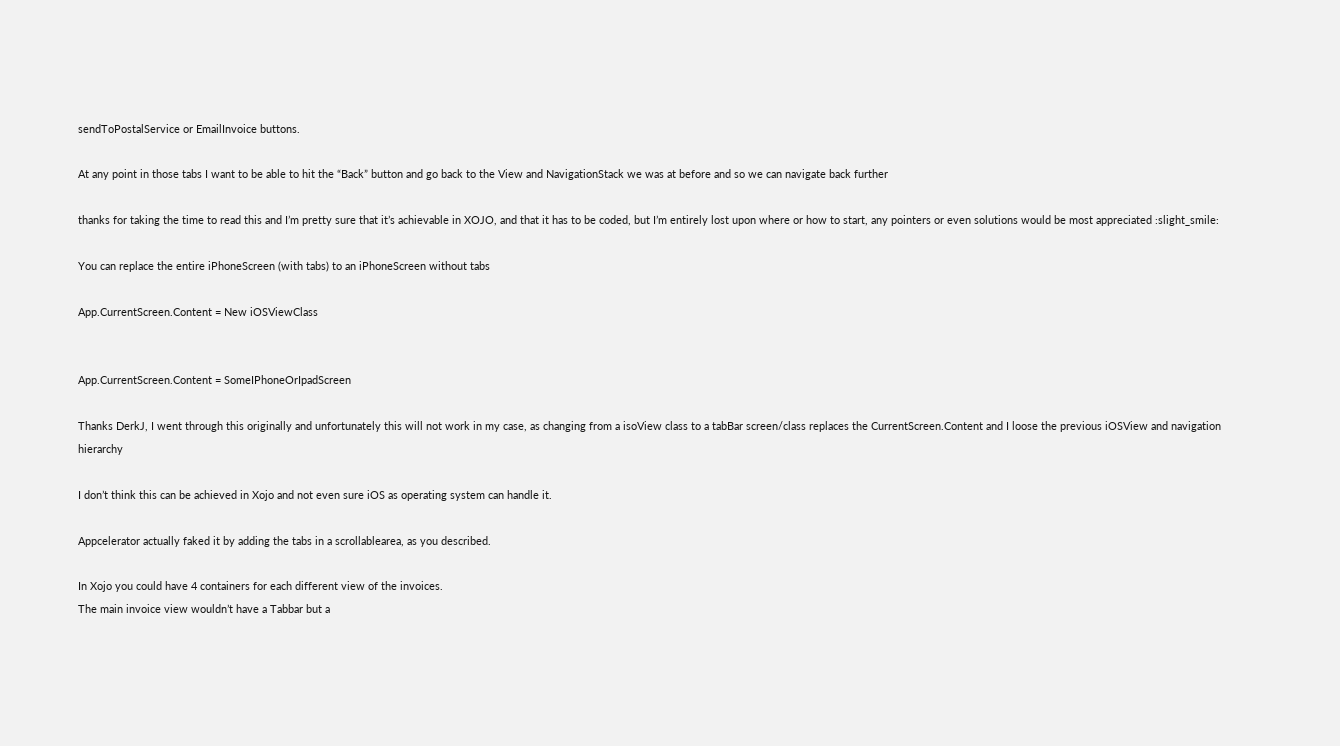sendToPostalService or EmailInvoice buttons.

At any point in those tabs I want to be able to hit the “Back” button and go back to the View and NavigationStack we was at before and so we can navigate back further

thanks for taking the time to read this and I’m pretty sure that it’s achievable in XOJO, and that it has to be coded, but I’m entirely lost upon where or how to start, any pointers or even solutions would be most appreciated :slight_smile:

You can replace the entire iPhoneScreen (with tabs) to an iPhoneScreen without tabs

App.CurrentScreen.Content = New iOSViewClass


App.CurrentScreen.Content = SomeIPhoneOrIpadScreen

Thanks DerkJ, I went through this originally and unfortunately this will not work in my case, as changing from a isoView class to a tabBar screen/class replaces the CurrentScreen.Content and I loose the previous iOSView and navigation hierarchy

I don’t think this can be achieved in Xojo and not even sure iOS as operating system can handle it.

Appcelerator actually faked it by adding the tabs in a scrollablearea, as you described.

In Xojo you could have 4 containers for each different view of the invoices.
The main invoice view wouldn’t have a Tabbar but a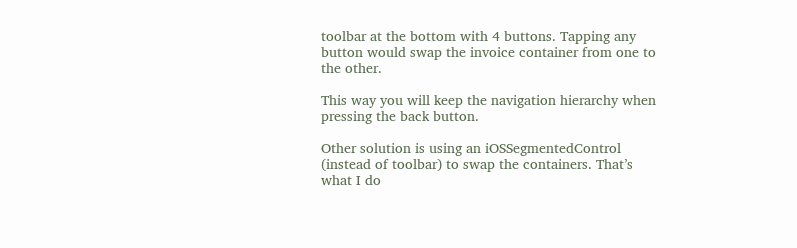toolbar at the bottom with 4 buttons. Tapping any button would swap the invoice container from one to the other.

This way you will keep the navigation hierarchy when pressing the back button.

Other solution is using an iOSSegmentedControl (instead of toolbar) to swap the containers. That’s what I do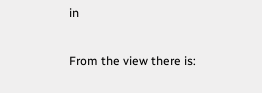in

From the view there is: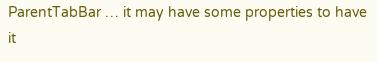ParentTabBar … it may have some properties to have it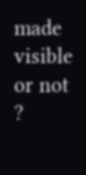made visible or not ?